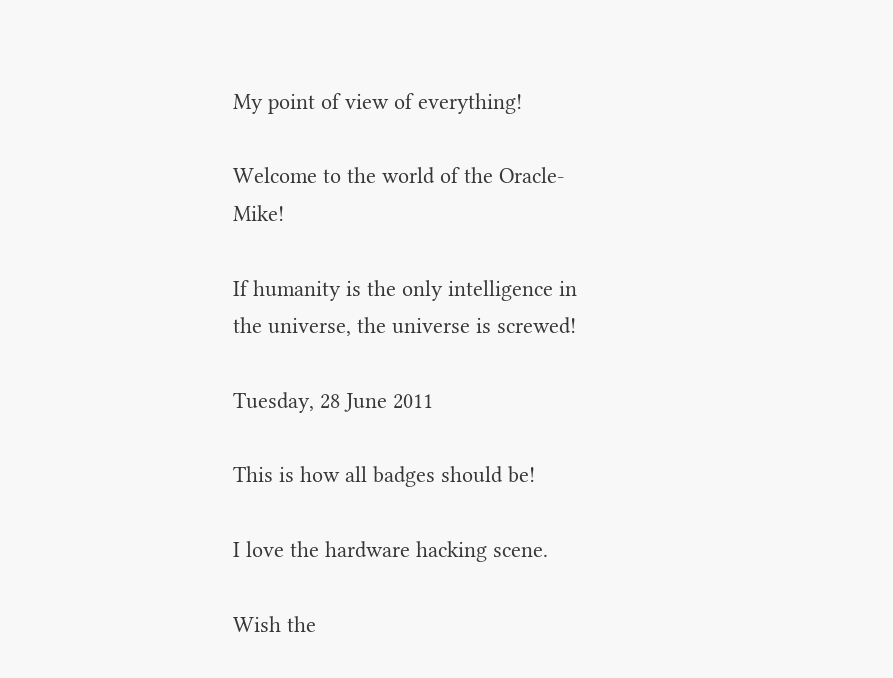My point of view of everything!

Welcome to the world of the Oracle-Mike!

If humanity is the only intelligence in the universe, the universe is screwed!

Tuesday, 28 June 2011

This is how all badges should be!

I love the hardware hacking scene.

Wish the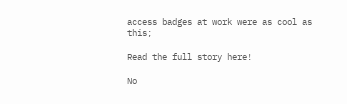access badges at work were as cool as this;

Read the full story here!

No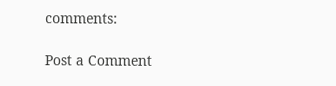comments:

Post a Comment